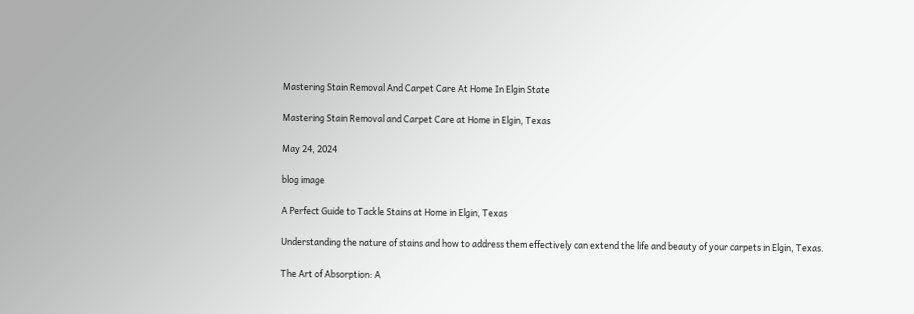Mastering Stain Removal And Carpet Care At Home In Elgin State

Mastering Stain Removal and Carpet Care at Home in Elgin, Texas

May 24, 2024

blog image

A Perfect Guide to Tackle Stains at Home in Elgin, Texas

Understanding the nature of stains and how to address them effectively can extend the life and beauty of your carpets in Elgin, Texas.

The Art of Absorption: A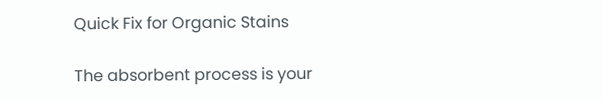Quick Fix for Organic Stains

The absorbent process is your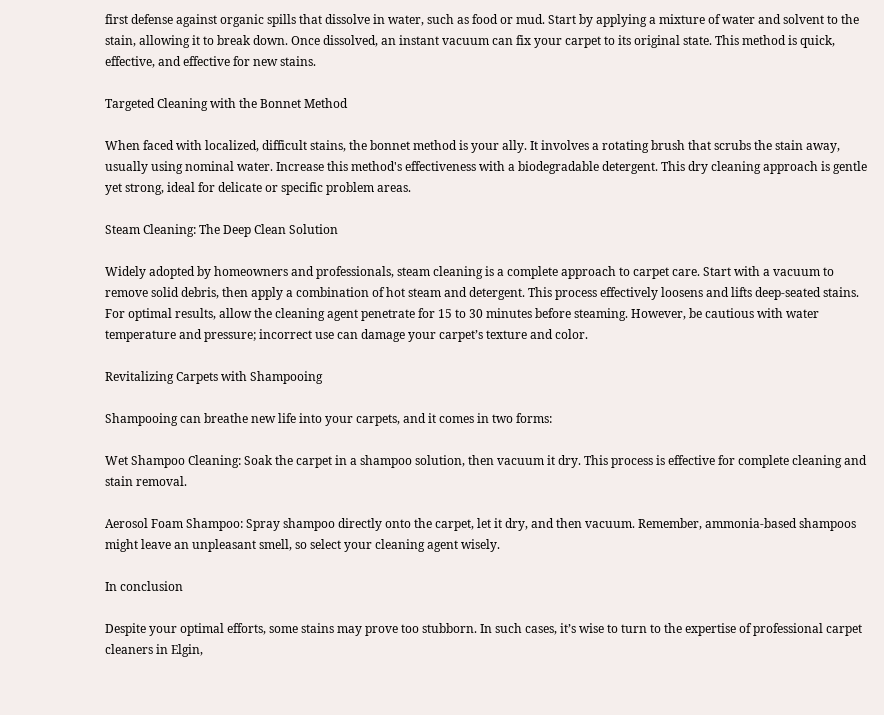first defense against organic spills that dissolve in water, such as food or mud. Start by applying a mixture of water and solvent to the stain, allowing it to break down. Once dissolved, an instant vacuum can fix your carpet to its original state. This method is quick, effective, and effective for new stains.

Targeted Cleaning with the Bonnet Method

When faced with localized, difficult stains, the bonnet method is your ally. It involves a rotating brush that scrubs the stain away, usually using nominal water. Increase this method's effectiveness with a biodegradable detergent. This dry cleaning approach is gentle yet strong, ideal for delicate or specific problem areas.

Steam Cleaning: The Deep Clean Solution

Widely adopted by homeowners and professionals, steam cleaning is a complete approach to carpet care. Start with a vacuum to remove solid debris, then apply a combination of hot steam and detergent. This process effectively loosens and lifts deep-seated stains. For optimal results, allow the cleaning agent penetrate for 15 to 30 minutes before steaming. However, be cautious with water temperature and pressure; incorrect use can damage your carpet’s texture and color.

Revitalizing Carpets with Shampooing

Shampooing can breathe new life into your carpets, and it comes in two forms:

Wet Shampoo Cleaning: Soak the carpet in a shampoo solution, then vacuum it dry. This process is effective for complete cleaning and stain removal.

Aerosol Foam Shampoo: Spray shampoo directly onto the carpet, let it dry, and then vacuum. Remember, ammonia-based shampoos might leave an unpleasant smell, so select your cleaning agent wisely.

In conclusion

Despite your optimal efforts, some stains may prove too stubborn. In such cases, it’s wise to turn to the expertise of professional carpet cleaners in Elgin,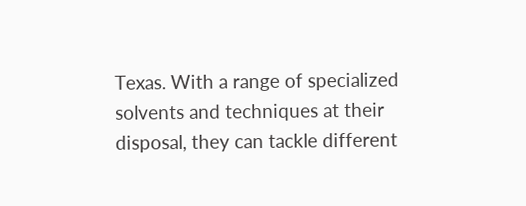Texas. With a range of specialized solvents and techniques at their disposal, they can tackle different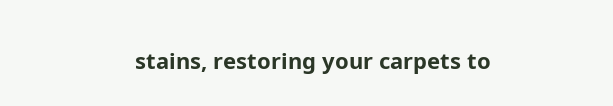stains, restoring your carpets to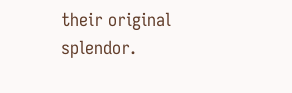their original splendor.